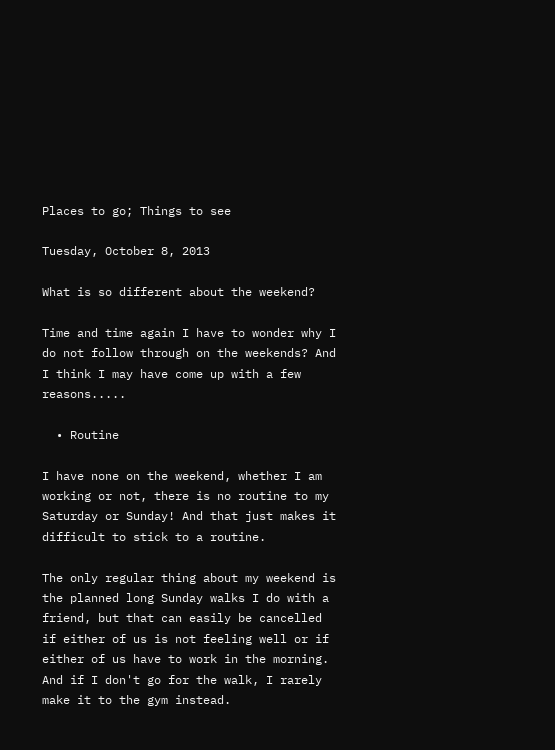Places to go; Things to see

Tuesday, October 8, 2013

What is so different about the weekend?

Time and time again I have to wonder why I do not follow through on the weekends? And I think I may have come up with a few reasons.....

  • Routine

I have none on the weekend, whether I am working or not, there is no routine to my Saturday or Sunday! And that just makes it difficult to stick to a routine.

The only regular thing about my weekend is the planned long Sunday walks I do with a friend, but that can easily be cancelled if either of us is not feeling well or if either of us have to work in the morning. And if I don't go for the walk, I rarely make it to the gym instead.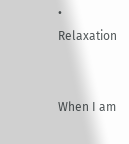• Relaxation


When I am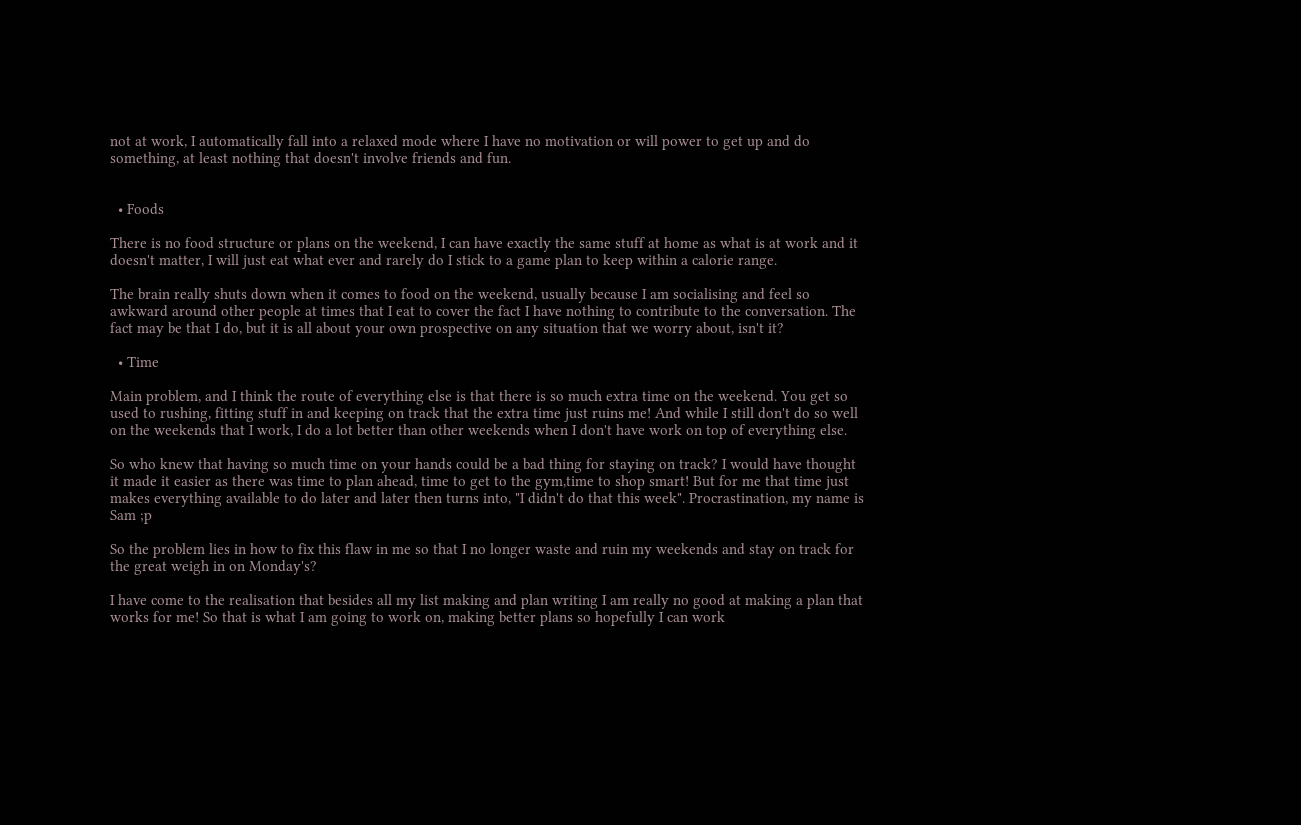not at work, I automatically fall into a relaxed mode where I have no motivation or will power to get up and do something, at least nothing that doesn't involve friends and fun.


  • Foods

There is no food structure or plans on the weekend, I can have exactly the same stuff at home as what is at work and it doesn't matter, I will just eat what ever and rarely do I stick to a game plan to keep within a calorie range.

The brain really shuts down when it comes to food on the weekend, usually because I am socialising and feel so awkward around other people at times that I eat to cover the fact I have nothing to contribute to the conversation. The fact may be that I do, but it is all about your own prospective on any situation that we worry about, isn't it?

  • Time

Main problem, and I think the route of everything else is that there is so much extra time on the weekend. You get so used to rushing, fitting stuff in and keeping on track that the extra time just ruins me! And while I still don't do so well on the weekends that I work, I do a lot better than other weekends when I don't have work on top of everything else.

So who knew that having so much time on your hands could be a bad thing for staying on track? I would have thought it made it easier as there was time to plan ahead, time to get to the gym,time to shop smart! But for me that time just makes everything available to do later and later then turns into, "I didn't do that this week". Procrastination, my name is Sam ;p

So the problem lies in how to fix this flaw in me so that I no longer waste and ruin my weekends and stay on track for the great weigh in on Monday's?

I have come to the realisation that besides all my list making and plan writing I am really no good at making a plan that works for me! So that is what I am going to work on, making better plans so hopefully I can work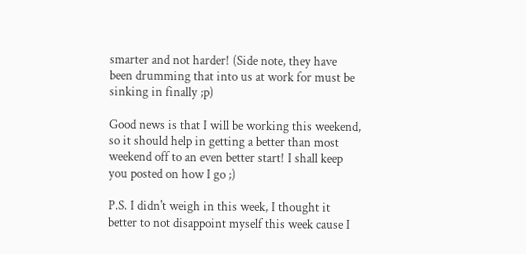smarter and not harder! (Side note, they have been drumming that into us at work for must be sinking in finally ;p)

Good news is that I will be working this weekend, so it should help in getting a better than most weekend off to an even better start! I shall keep you posted on how I go ;)

P.S. I didn't weigh in this week, I thought it better to not disappoint myself this week cause I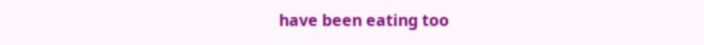have been eating too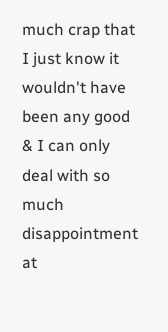much crap that I just know it wouldn't have been any good & I can only deal with so much disappointment at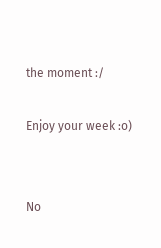the moment :/

Enjoy your week :o)


No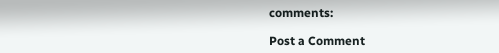comments:

Post a Comment